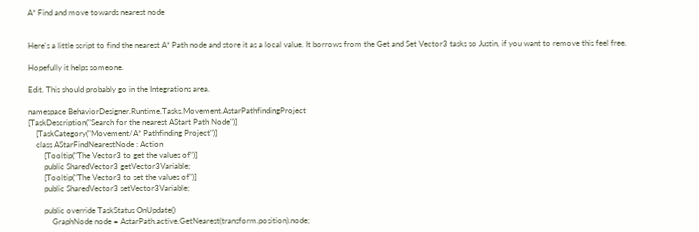A* Find and move towards nearest node


Here's a little script to find the nearest A* Path node and store it as a local value. It borrows from the Get and Set Vector3 tasks so Justin, if you want to remove this feel free.

Hopefully it helps someone.

Edit. This should probably go in the Integrations area.

namespace BehaviorDesigner.Runtime.Tasks.Movement.AstarPathfindingProject
[TaskDescription("Search for the nearest AStart Path Node")]
    [TaskCategory("Movement/A* Pathfinding Project")]
    class AStarFindNearestNode : Action
        [Tooltip("The Vector3 to get the values of")]
        public SharedVector3 getVector3Variable;
        [Tooltip("The Vector3 to set the values of")]
        public SharedVector3 setVector3Variable;

        public override TaskStatus OnUpdate()
            GraphNode node = AstarPath.active.GetNearest(transform.position).node;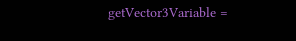getVector3Variable =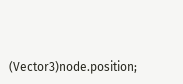(Vector3)node.position;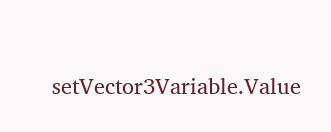setVector3Variable.Value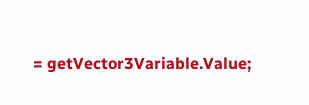= getVector3Variable.Value;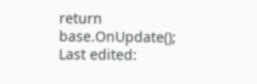return base.OnUpdate();
Last edited: